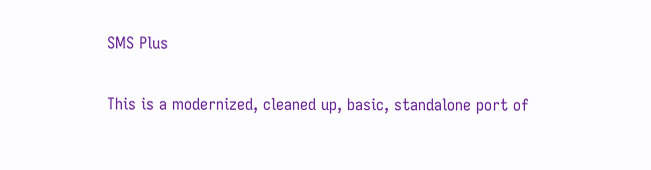SMS Plus

This is a modernized, cleaned up, basic, standalone port of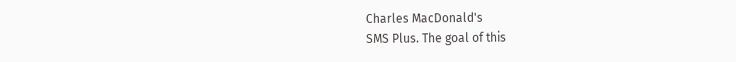Charles MacDonald's
SMS Plus. The goal of this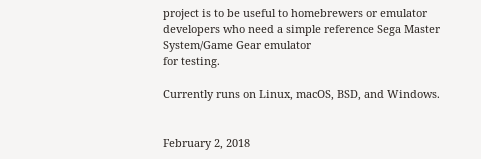project is to be useful to homebrewers or emulator
developers who need a simple reference Sega Master System/Game Gear emulator
for testing.

Currently runs on Linux, macOS, BSD, and Windows.


February 2, 2018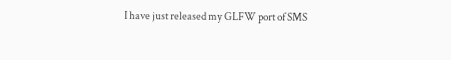I have just released my GLFW port of SMS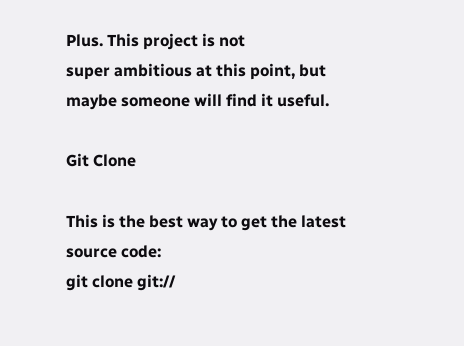Plus. This project is not
super ambitious at this point, but maybe someone will find it useful.

Git Clone

This is the best way to get the latest source code:
git clone git://